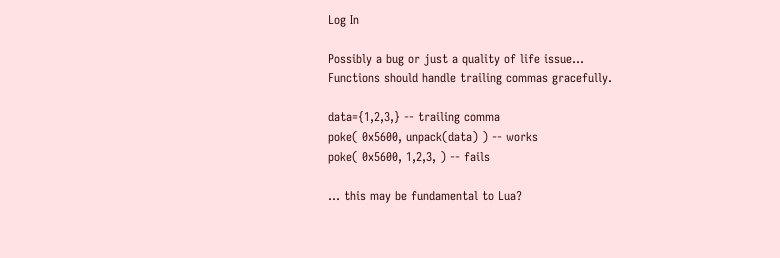Log In

Possibly a bug or just a quality of life issue...
Functions should handle trailing commas gracefully.

data={1,2,3,} -- trailing comma
poke( 0x5600, unpack(data) ) -- works
poke( 0x5600, 1,2,3, ) -- fails

... this may be fundamental to Lua?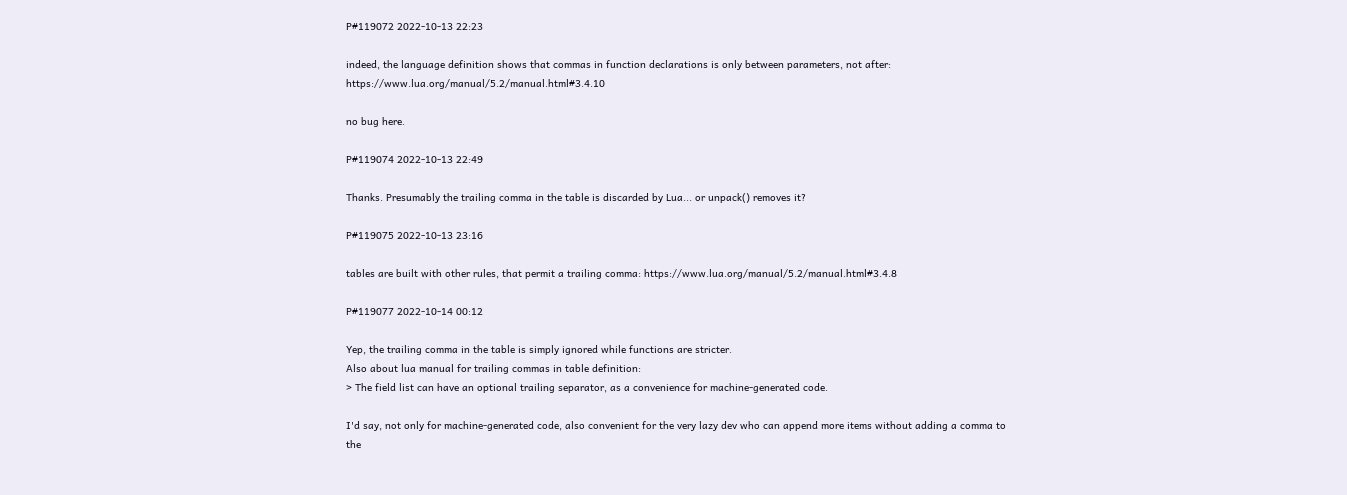P#119072 2022-10-13 22:23

indeed, the language definition shows that commas in function declarations is only between parameters, not after: https://www.lua.org/manual/5.2/manual.html#3.4.10

no bug here.

P#119074 2022-10-13 22:49

Thanks. Presumably the trailing comma in the table is discarded by Lua... or unpack() removes it?

P#119075 2022-10-13 23:16

tables are built with other rules, that permit a trailing comma: https://www.lua.org/manual/5.2/manual.html#3.4.8

P#119077 2022-10-14 00:12

Yep, the trailing comma in the table is simply ignored while functions are stricter.
Also about lua manual for trailing commas in table definition:
> The field list can have an optional trailing separator, as a convenience for machine-generated code.

I'd say, not only for machine-generated code, also convenient for the very lazy dev who can append more items without adding a comma to the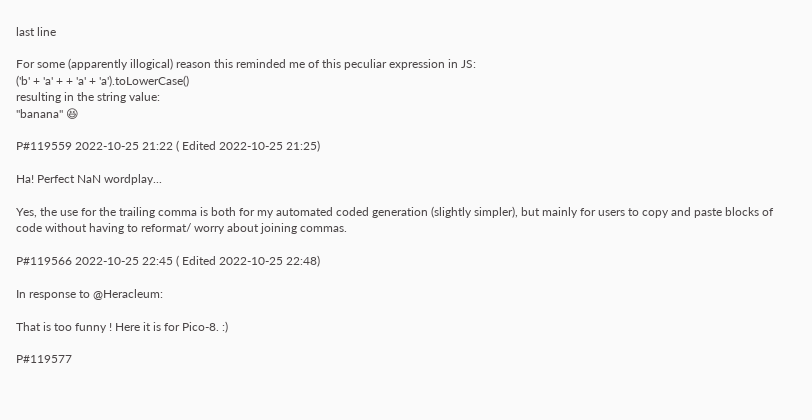last line

For some (apparently illogical) reason this reminded me of this peculiar expression in JS:
('b' + 'a' + + 'a' + 'a').toLowerCase()
resulting in the string value:
"banana" 😆

P#119559 2022-10-25 21:22 ( Edited 2022-10-25 21:25)

Ha! Perfect NaN wordplay...

Yes, the use for the trailing comma is both for my automated coded generation (slightly simpler), but mainly for users to copy and paste blocks of code without having to reformat/ worry about joining commas.

P#119566 2022-10-25 22:45 ( Edited 2022-10-25 22:48)

In response to @Heracleum:

That is too funny ! Here it is for Pico-8. :)

P#119577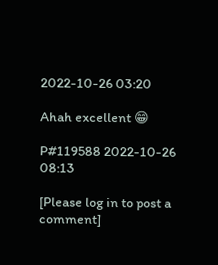2022-10-26 03:20

Ahah excellent 😁

P#119588 2022-10-26 08:13

[Please log in to post a comment]